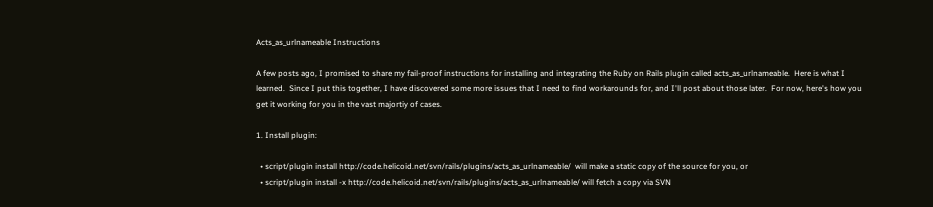Acts_as_urlnameable Instructions

A few posts ago, I promised to share my fail-proof instructions for installing and integrating the Ruby on Rails plugin called acts_as_urlnameable.  Here is what I learned.  Since I put this together, I have discovered some more issues that I need to find workarounds for, and I'll post about those later.  For now, here's how you get it working for you in the vast majortiy of cases.

1. Install plugin:

  • script/plugin install http://code.helicoid.net/svn/rails/plugins/acts_as_urlnameable/  will make a static copy of the source for you, or
  • script/plugin install -x http://code.helicoid.net/svn/rails/plugins/acts_as_urlnameable/ will fetch a copy via SVN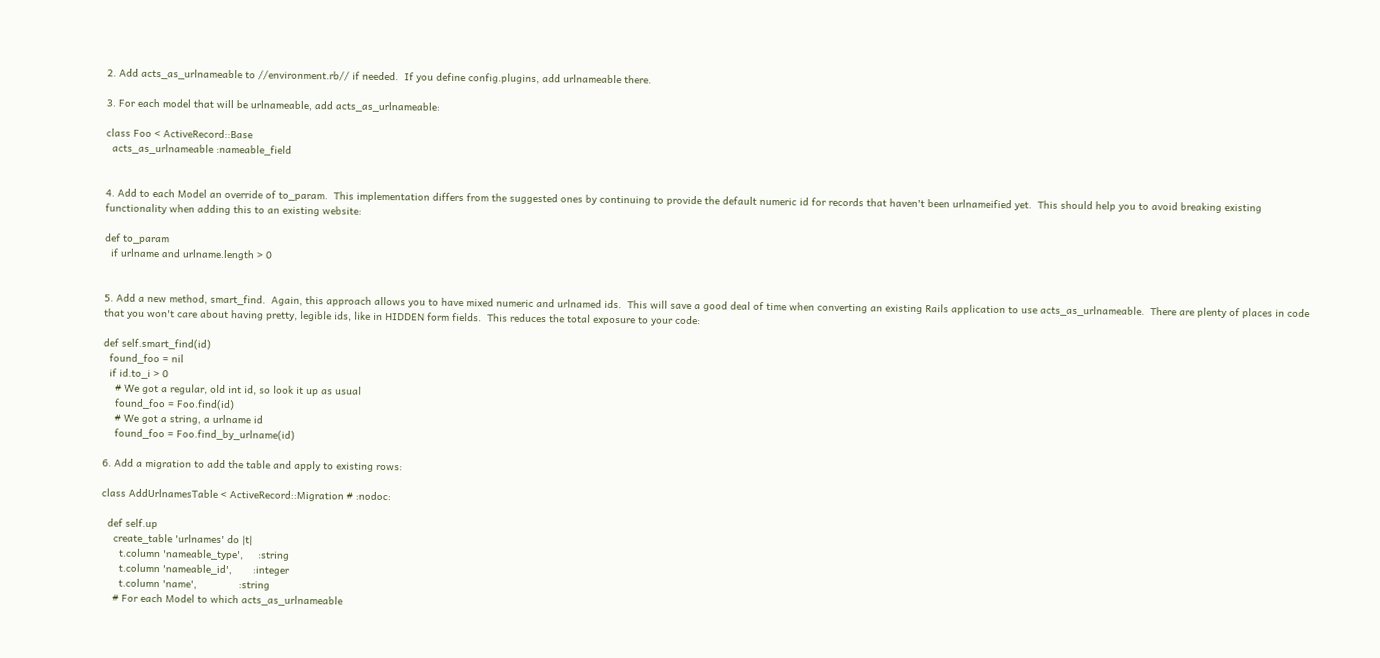2. Add acts_as_urlnameable to //environment.rb// if needed.  If you define config.plugins, add urlnameable there.

3. For each model that will be urlnameable, add acts_as_urlnameable:

class Foo < ActiveRecord::Base
  acts_as_urlnameable :nameable_field


4. Add to each Model an override of to_param.  This implementation differs from the suggested ones by continuing to provide the default numeric id for records that haven't been urlnameified yet.  This should help you to avoid breaking existing functionality when adding this to an existing website:

def to_param
  if urlname and urlname.length > 0


5. Add a new method, smart_find.  Again, this approach allows you to have mixed numeric and urlnamed ids.  This will save a good deal of time when converting an existing Rails application to use acts_as_urlnameable.  There are plenty of places in code that you won't care about having pretty, legible ids, like in HIDDEN form fields.  This reduces the total exposure to your code:

def self.smart_find(id)
  found_foo = nil
  if id.to_i > 0
    # We got a regular, old int id, so look it up as usual
    found_foo = Foo.find(id)
    # We got a string, a urlname id
    found_foo = Foo.find_by_urlname(id)

6. Add a migration to add the table and apply to existing rows:

class AddUrlnamesTable < ActiveRecord::Migration # :nodoc:

  def self.up
    create_table 'urlnames' do |t|
      t.column 'nameable_type',     :string
      t.column 'nameable_id',       :integer
      t.column 'name',              :string
    # For each Model to which acts_as_urlnameable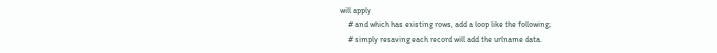will apply
    # and which has existing rows, add a loop like the following;
    # simply resaving each record will add the urlname data.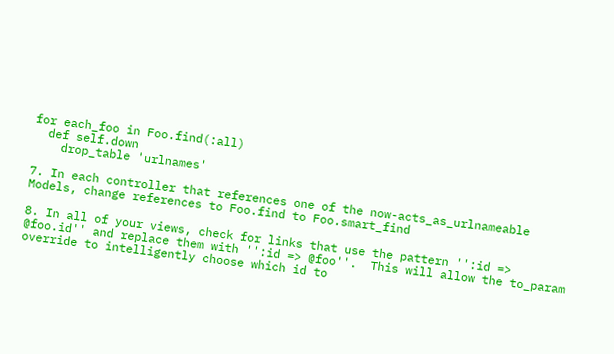for each_foo in Foo.find(:all)
  def self.down
    drop_table 'urlnames'

7. In each controller that references one of the now-acts_as_urlnameable Models, change references to Foo.find to Foo.smart_find

8. In all of your views, check for links that use the pattern '':id => @foo.id'' and replace them with '':id => @foo''.  This will allow the to_param override to intelligently choose which id to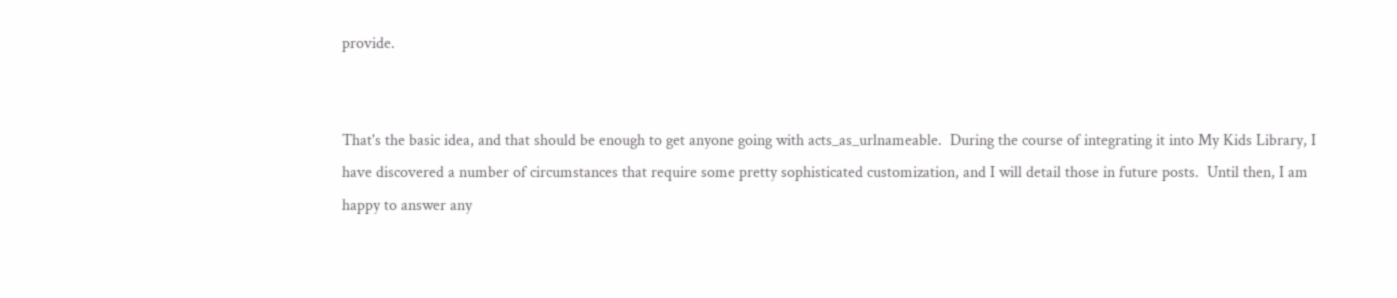provide.


That's the basic idea, and that should be enough to get anyone going with acts_as_urlnameable.  During the course of integrating it into My Kids Library, I have discovered a number of circumstances that require some pretty sophisticated customization, and I will detail those in future posts.  Until then, I am happy to answer any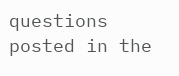questions posted in the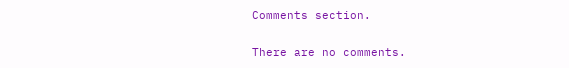Comments section.

There are no comments.